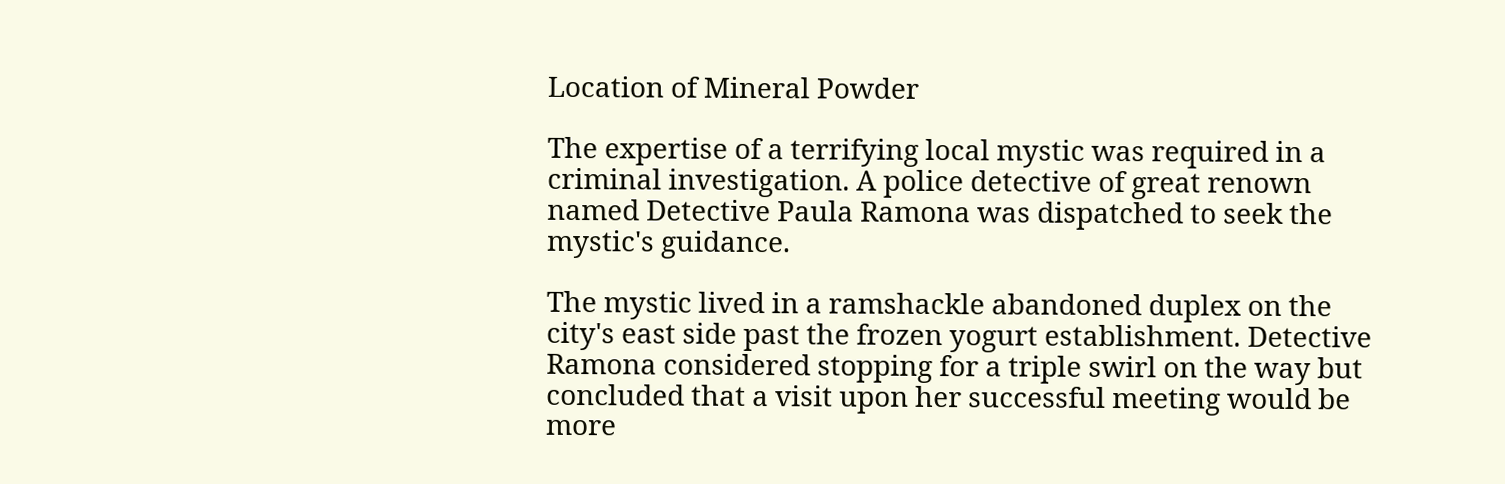Location of Mineral Powder

The expertise of a terrifying local mystic was required in a criminal investigation. A police detective of great renown named Detective Paula Ramona was dispatched to seek the mystic's guidance.

The mystic lived in a ramshackle abandoned duplex on the city's east side past the frozen yogurt establishment. Detective Ramona considered stopping for a triple swirl on the way but concluded that a visit upon her successful meeting would be more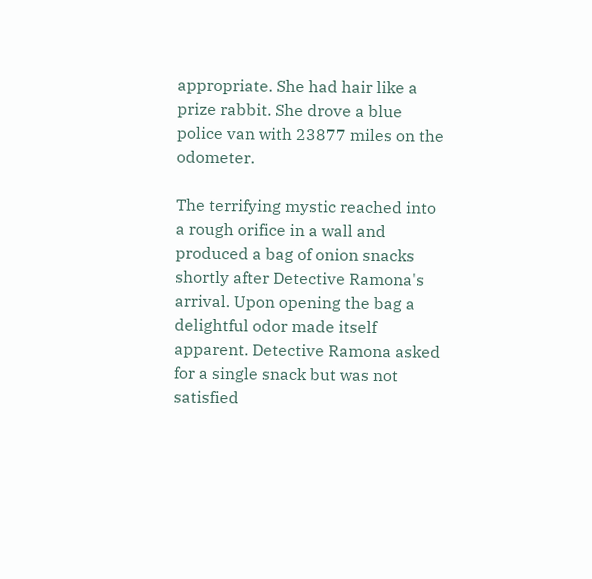appropriate. She had hair like a prize rabbit. She drove a blue police van with 23877 miles on the odometer.

The terrifying mystic reached into a rough orifice in a wall and produced a bag of onion snacks shortly after Detective Ramona's arrival. Upon opening the bag a delightful odor made itself apparent. Detective Ramona asked for a single snack but was not satisfied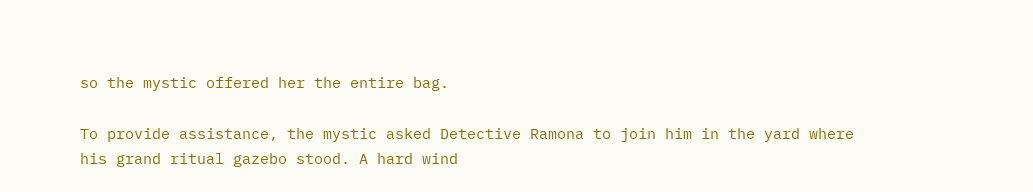so the mystic offered her the entire bag.

To provide assistance, the mystic asked Detective Ramona to join him in the yard where his grand ritual gazebo stood. A hard wind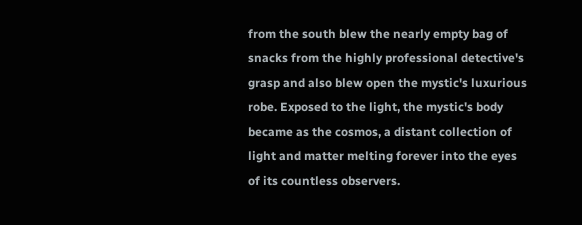from the south blew the nearly empty bag of snacks from the highly professional detective's grasp and also blew open the mystic's luxurious robe. Exposed to the light, the mystic's body became as the cosmos, a distant collection of light and matter melting forever into the eyes of its countless observers.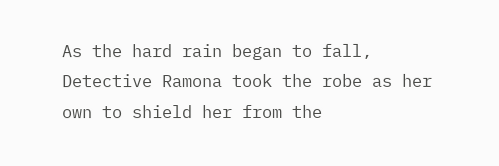As the hard rain began to fall, Detective Ramona took the robe as her own to shield her from the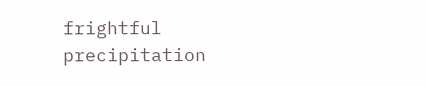frightful precipitation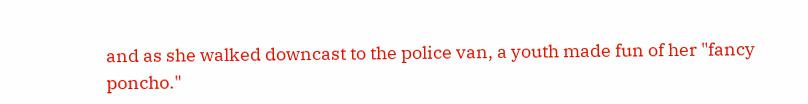and as she walked downcast to the police van, a youth made fun of her "fancy poncho."